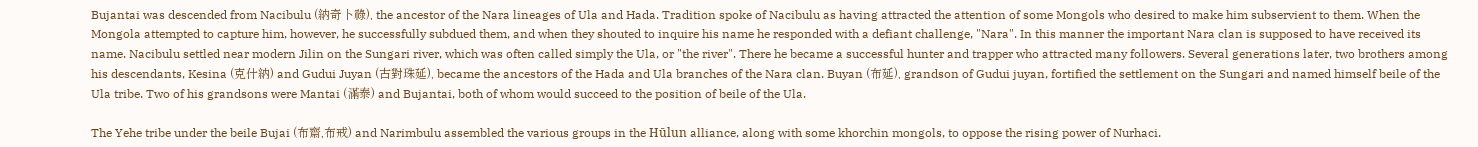Bujantai was descended from Nacibulu (納奇卜祿), the ancestor of the Nara lineages of Ula and Hada. Tradition spoke of Nacibulu as having attracted the attention of some Mongols who desired to make him subservient to them. When the Mongola attempted to capture him, however, he successfully subdued them, and when they shouted to inquire his name he responded with a defiant challenge, "Nara". In this manner the important Nara clan is supposed to have received its name. Nacibulu settled near modern Jilin on the Sungari river, which was often called simply the Ula, or "the river". There he became a successful hunter and trapper who attracted many followers. Several generations later, two brothers among his descendants, Kesina (克什納) and Gudui Juyan (古對珠延), became the ancestors of the Hada and Ula branches of the Nara clan. Buyan (布延), grandson of Gudui juyan, fortified the settlement on the Sungari and named himself beile of the Ula tribe. Two of his grandsons were Mantai (滿泰) and Bujantai, both of whom would succeed to the position of beile of the Ula.

The Yehe tribe under the beile Bujai (布齋,布戒) and Narimbulu assembled the various groups in the Hūlun alliance, along with some khorchin mongols, to oppose the rising power of Nurhaci.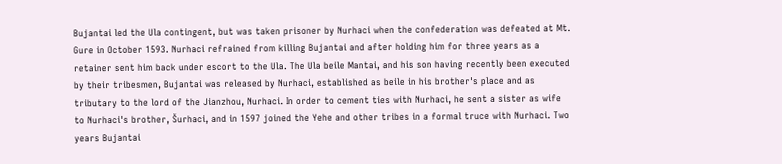Bujantai led the Ula contingent, but was taken prisoner by Nurhaci when the confederation was defeated at Mt. Gure in October 1593. Nurhaci refrained from killing Bujantai and after holding him for three years as a retainer sent him back under escort to the Ula. The Ula beile Mantai, and his son having recently been executed by their tribesmen, Bujantai was released by Nurhaci, established as beile in his brother's place and as tributary to the lord of the Jianzhou, Nurhaci. In order to cement ties with Nurhaci, he sent a sister as wife to Nurhaci's brother, Šurhaci, and in 1597 joined the Yehe and other tribes in a formal truce with Nurhaci. Two years Bujantai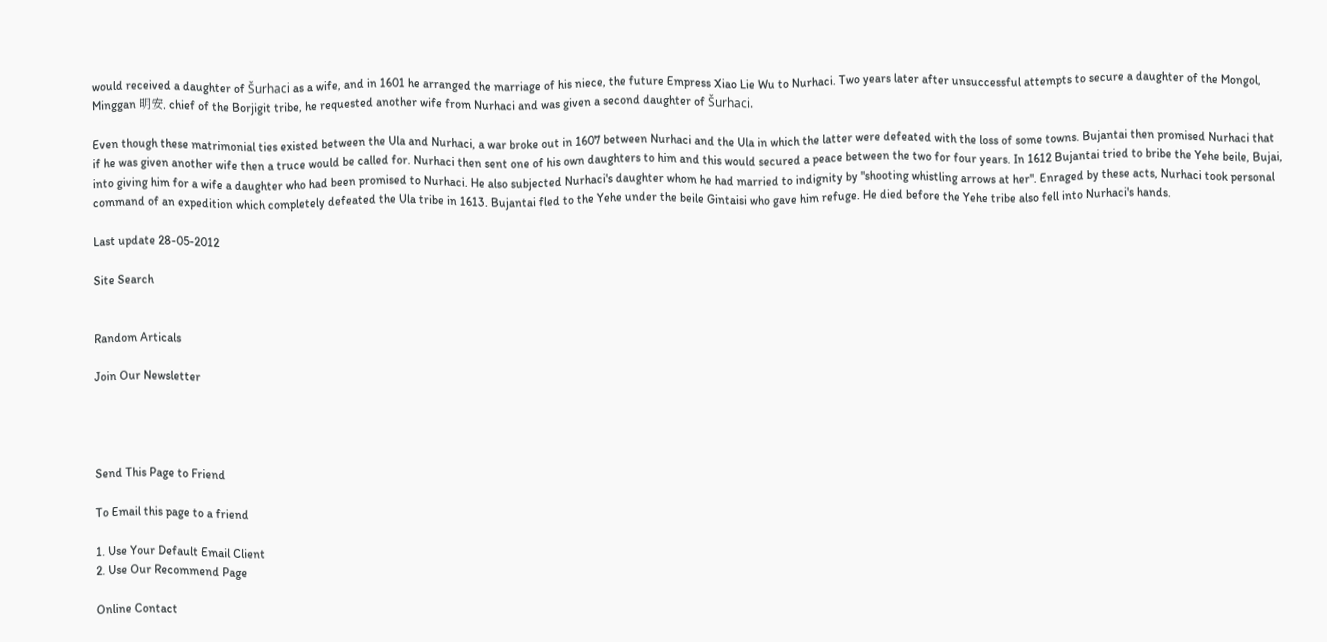would received a daughter of Šurhaci as a wife, and in 1601 he arranged the marriage of his niece, the future Empress Xiao Lie Wu to Nurhaci. Two years later after unsuccessful attempts to secure a daughter of the Mongol, Minggan 明安, chief of the Borjigit tribe, he requested another wife from Nurhaci and was given a second daughter of Šurhaci.

Even though these matrimonial ties existed between the Ula and Nurhaci, a war broke out in 1607 between Nurhaci and the Ula in which the latter were defeated with the loss of some towns. Bujantai then promised Nurhaci that if he was given another wife then a truce would be called for. Nurhaci then sent one of his own daughters to him and this would secured a peace between the two for four years. In 1612 Bujantai tried to bribe the Yehe beile, Bujai, into giving him for a wife a daughter who had been promised to Nurhaci. He also subjected Nurhaci's daughter whom he had married to indignity by "shooting whistling arrows at her". Enraged by these acts, Nurhaci took personal command of an expedition which completely defeated the Ula tribe in 1613. Bujantai fled to the Yehe under the beile Gintaisi who gave him refuge. He died before the Yehe tribe also fell into Nurhaci's hands.

Last update 28-05-2012

Site Search


Random Articals

Join Our Newsletter




Send This Page to Friend

To Email this page to a friend

1. Use Your Default Email Client
2. Use Our Recommend Page

Online Contact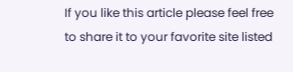If you like this article please feel free to share it to your favorite site listed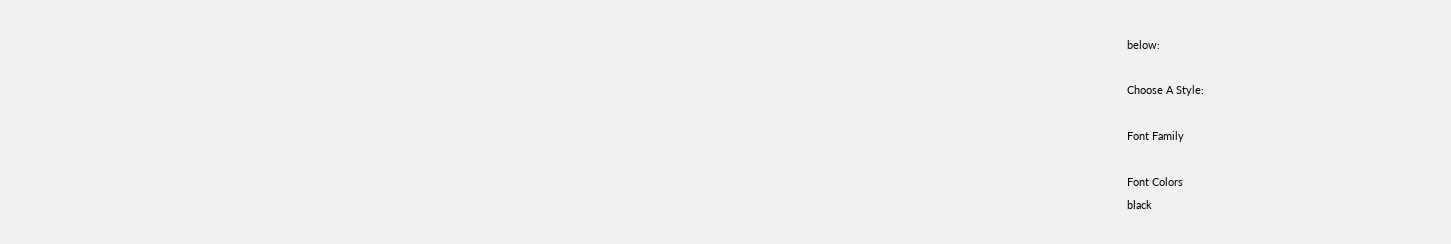below:

Choose A Style:

Font Family

Font Colors
black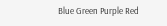Blue Green Purple Red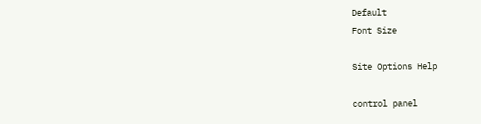Default
Font Size

Site Options Help

control panel